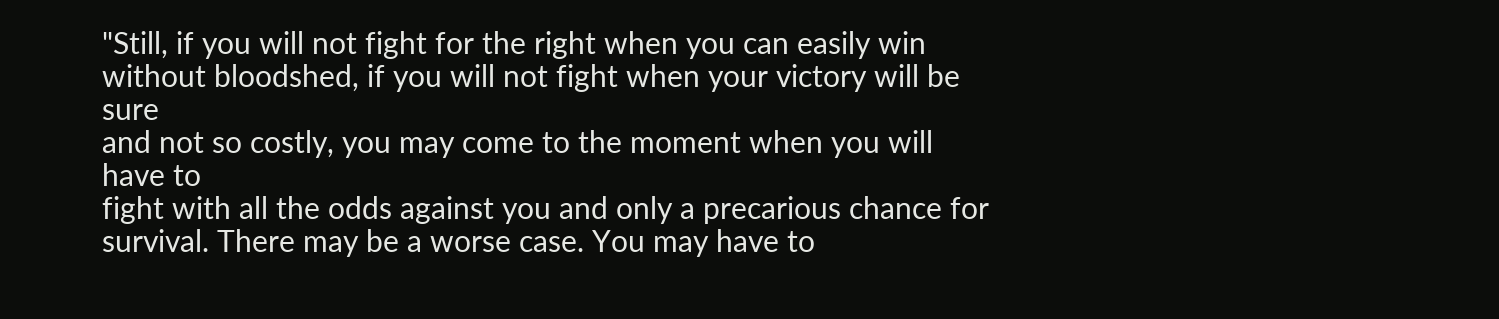"Still, if you will not fight for the right when you can easily win
without bloodshed, if you will not fight when your victory will be sure
and not so costly, you may come to the moment when you will have to
fight with all the odds against you and only a precarious chance for
survival. There may be a worse case. You may have to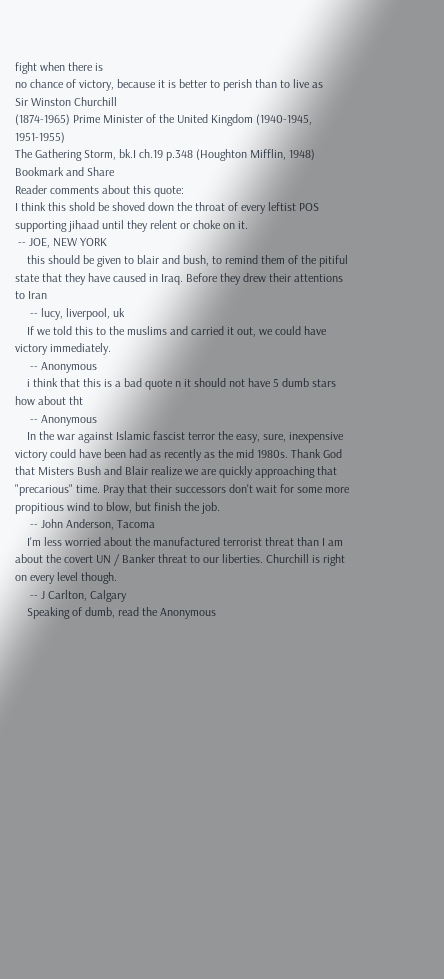fight when there is
no chance of victory, because it is better to perish than to live as
Sir Winston Churchill
(1874-1965) Prime Minister of the United Kingdom (1940-1945, 1951-1955)
The Gathering Storm, bk.I ch.19 p.348 (Houghton Mifflin, 1948)
Bookmark and Share
Reader comments about this quote:
I think this shold be shoved down the throat of every leftist POS supporting jihaad until they relent or choke on it.
 -- JOE, NEW YORK
    this should be given to blair and bush, to remind them of the pitiful state that they have caused in Iraq. Before they drew their attentions to Iran
     -- lucy, liverpool, uk
    If we told this to the muslims and carried it out, we could have victory immediately.
     -- Anonymous
    i think that this is a bad quote n it should not have 5 dumb stars how about tht
     -- Anonymous
    In the war against Islamic fascist terror the easy, sure, inexpensive victory could have been had as recently as the mid 1980s. Thank God that Misters Bush and Blair realize we are quickly approaching that "precarious" time. Pray that their successors don't wait for some more propitious wind to blow, but finish the job.
     -- John Anderson, Tacoma
    I'm less worried about the manufactured terrorist threat than I am about the covert UN / Banker threat to our liberties. Churchill is right on every level though.
     -- J Carlton, Calgary
    Speaking of dumb, read the Anonymous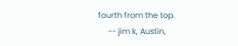fourth from the top.
     -- jim k, Austin,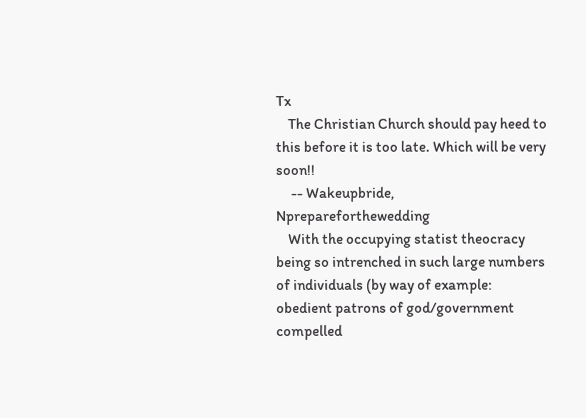Tx
    The Christian Church should pay heed to this before it is too late. Which will be very soon!!
     -- Wakeupbride, Nprepareforthewedding
    With the occupying statist theocracy being so intrenched in such large numbers of individuals (by way of example: obedient patrons of god/government compelled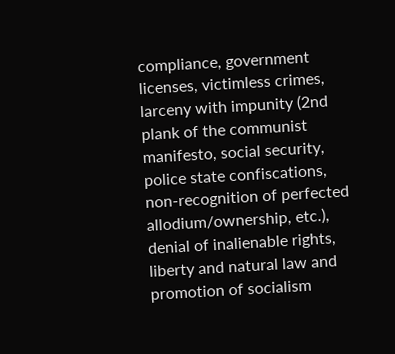compliance, government licenses, victimless crimes, larceny with impunity (2nd plank of the communist manifesto, social security, police state confiscations, non-recognition of perfected allodium/ownership, etc.), denial of inalienable rights, liberty and natural law and promotion of socialism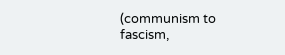(communism to fascism,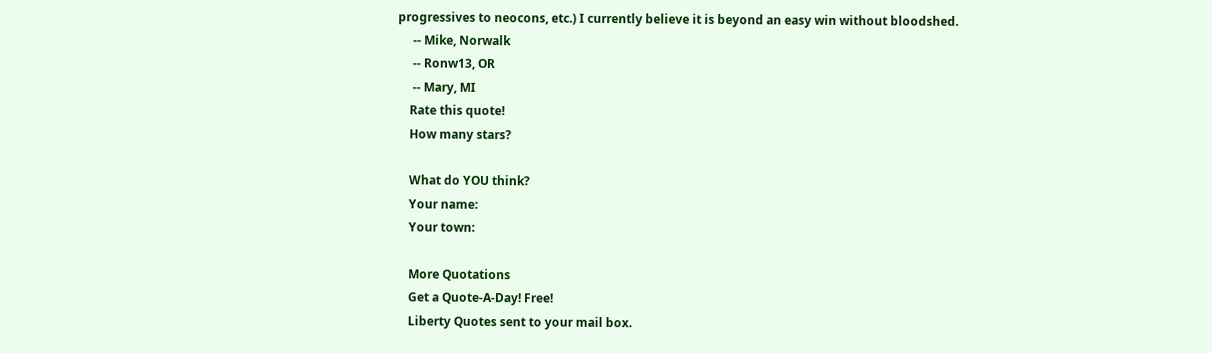progressives to neocons, etc.) I currently believe it is beyond an easy win without bloodshed.
     -- Mike, Norwalk
     -- Ronw13, OR
     -- Mary, MI
    Rate this quote!
    How many stars?

    What do YOU think?
    Your name:
    Your town:

    More Quotations
    Get a Quote-A-Day! Free!
    Liberty Quotes sent to your mail box.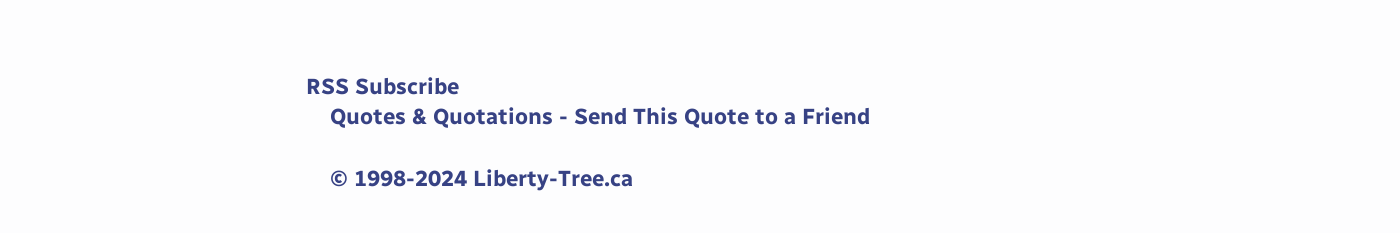RSS Subscribe
    Quotes & Quotations - Send This Quote to a Friend

    © 1998-2024 Liberty-Tree.ca